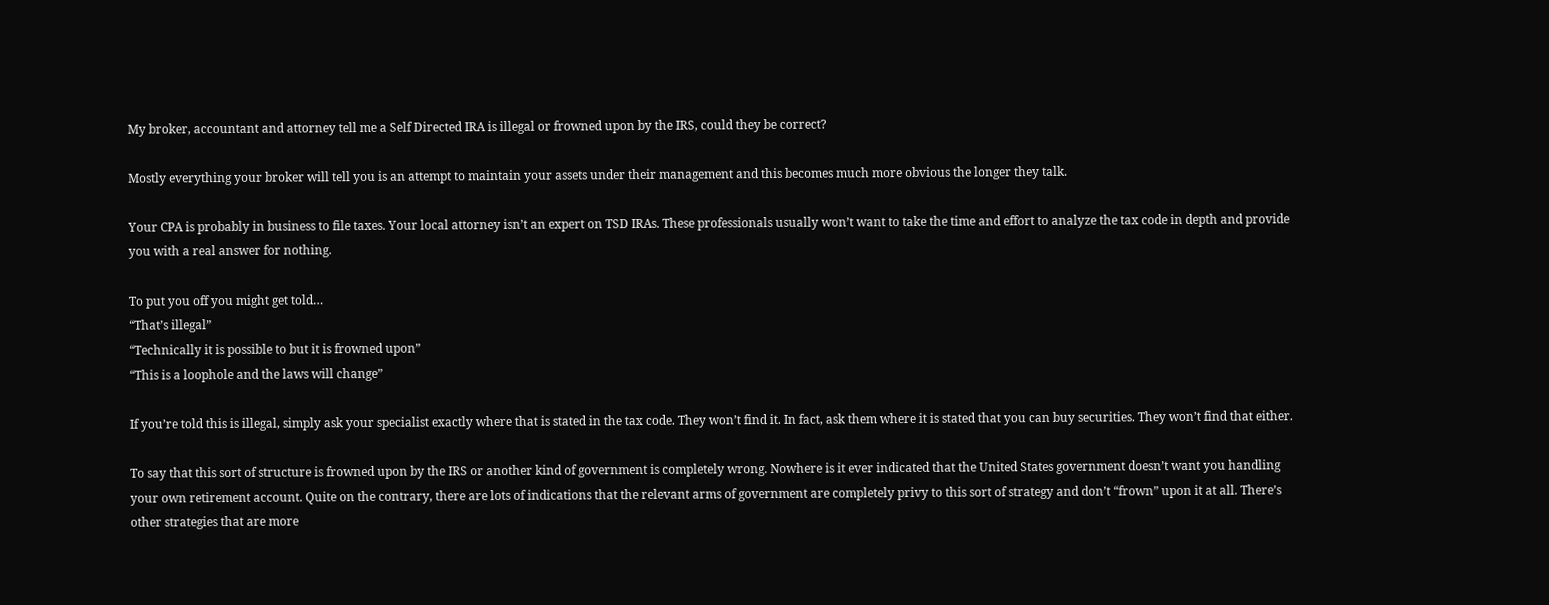My broker, accountant and attorney tell me a Self Directed IRA is illegal or frowned upon by the IRS, could they be correct?

Mostly everything your broker will tell you is an attempt to maintain your assets under their management and this becomes much more obvious the longer they talk.

Your CPA is probably in business to file taxes. Your local attorney isn’t an expert on TSD IRAs. These professionals usually won’t want to take the time and effort to analyze the tax code in depth and provide you with a real answer for nothing.

To put you off you might get told…
“That’s illegal”
“Technically it is possible to but it is frowned upon”
“This is a loophole and the laws will change”

If you’re told this is illegal, simply ask your specialist exactly where that is stated in the tax code. They won’t find it. In fact, ask them where it is stated that you can buy securities. They won’t find that either.

To say that this sort of structure is frowned upon by the IRS or another kind of government is completely wrong. Nowhere is it ever indicated that the United States government doesn’t want you handling your own retirement account. Quite on the contrary, there are lots of indications that the relevant arms of government are completely privy to this sort of strategy and don’t “frown” upon it at all. There’s other strategies that are more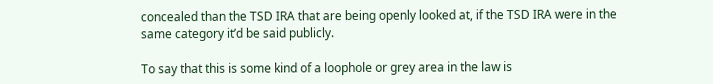concealed than the TSD IRA that are being openly looked at, if the TSD IRA were in the same category it’d be said publicly.

To say that this is some kind of a loophole or grey area in the law is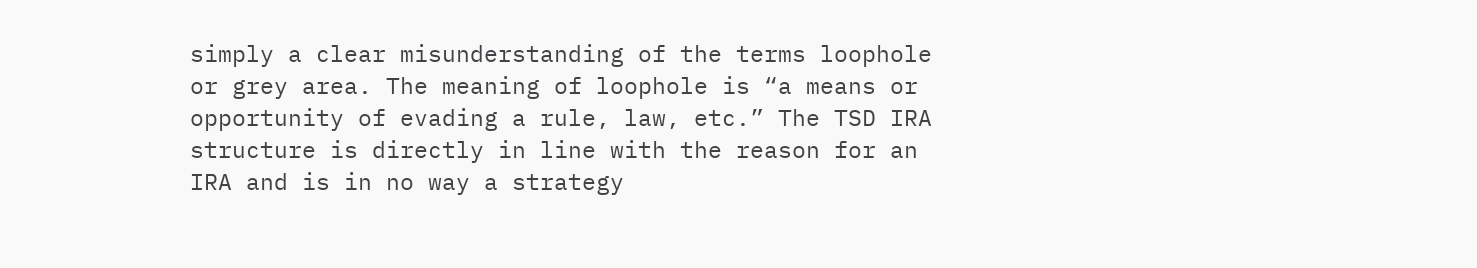simply a clear misunderstanding of the terms loophole or grey area. The meaning of loophole is “a means or opportunity of evading a rule, law, etc.” The TSD IRA structure is directly in line with the reason for an IRA and is in no way a strategy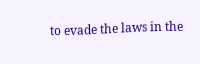to evade the laws in the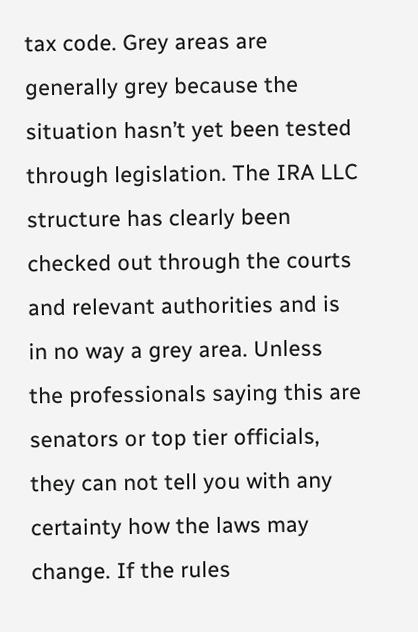tax code. Grey areas are generally grey because the situation hasn’t yet been tested through legislation. The IRA LLC structure has clearly been checked out through the courts and relevant authorities and is in no way a grey area. Unless the professionals saying this are senators or top tier officials, they can not tell you with any certainty how the laws may change. If the rules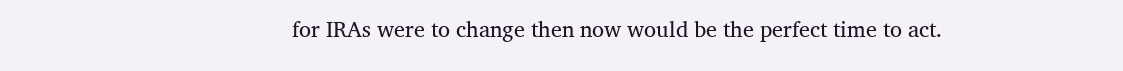for IRAs were to change then now would be the perfect time to act.